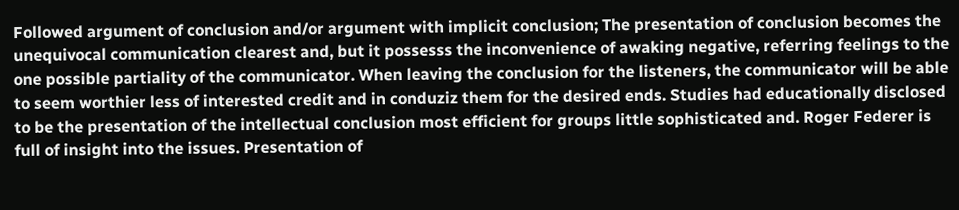Followed argument of conclusion and/or argument with implicit conclusion; The presentation of conclusion becomes the unequivocal communication clearest and, but it possesss the inconvenience of awaking negative, referring feelings to the one possible partiality of the communicator. When leaving the conclusion for the listeners, the communicator will be able to seem worthier less of interested credit and in conduziz them for the desired ends. Studies had educationally disclosed to be the presentation of the intellectual conclusion most efficient for groups little sophisticated and. Roger Federer is full of insight into the issues. Presentation of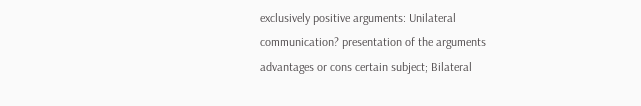exclusively positive arguments: Unilateral communication? presentation of the arguments advantages or cons certain subject; Bilateral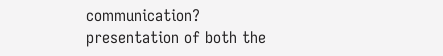communication? presentation of both the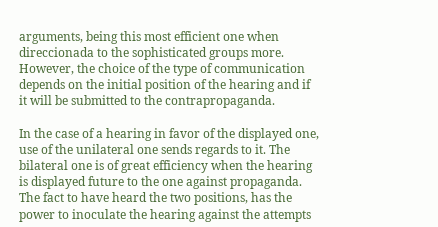arguments, being this most efficient one when direccionada to the sophisticated groups more. However, the choice of the type of communication depends on the initial position of the hearing and if it will be submitted to the contrapropaganda.

In the case of a hearing in favor of the displayed one, use of the unilateral one sends regards to it. The bilateral one is of great efficiency when the hearing is displayed future to the one against propaganda. The fact to have heard the two positions, has the power to inoculate the hearing against the attempts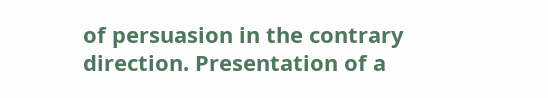of persuasion in the contrary direction. Presentation of a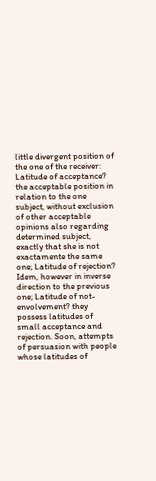little divergent position of the one of the receiver: Latitude of acceptance? the acceptable position in relation to the one subject, without exclusion of other acceptable opinions also regarding determined subject, exactly that she is not exactamente the same one; Latitude of rejection? Idem, however in inverse direction to the previous one; Latitude of not-envolvement? they possess latitudes of small acceptance and rejection. Soon, attempts of persuasion with people whose latitudes of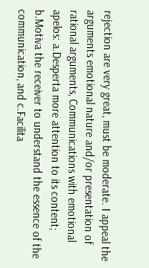rejection are very great, must be moderate. I appeal the arguments emotional nature and/or presentation of rational arguments, Communications with emotional apelos: a.Desperta more attention to its content; b.Motiva the receiver to understand the essence of the communication, and c.Facilita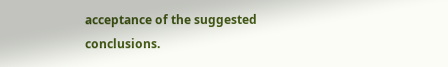acceptance of the suggested conclusions.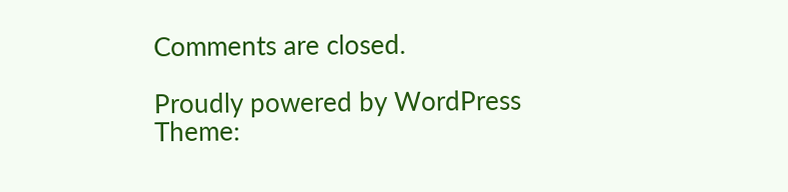Comments are closed.

Proudly powered by WordPress
Theme: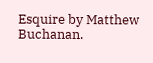Esquire by Matthew Buchanan.